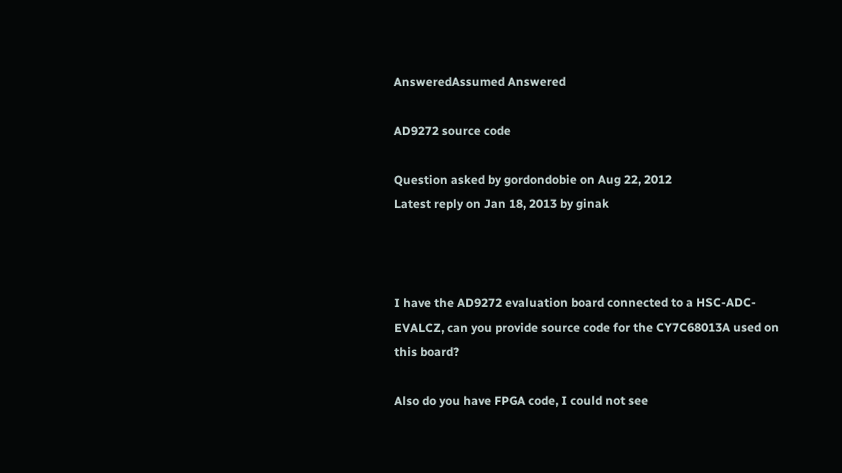AnsweredAssumed Answered

AD9272 source code

Question asked by gordondobie on Aug 22, 2012
Latest reply on Jan 18, 2013 by ginak



I have the AD9272 evaluation board connected to a HSC-ADC-EVALCZ, can you provide source code for the CY7C68013A used on this board?

Also do you have FPGA code, I could not see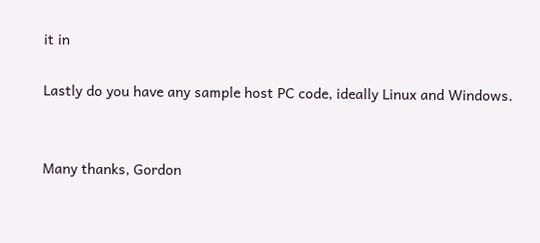it in

Lastly do you have any sample host PC code, ideally Linux and Windows.


Many thanks, Gordon